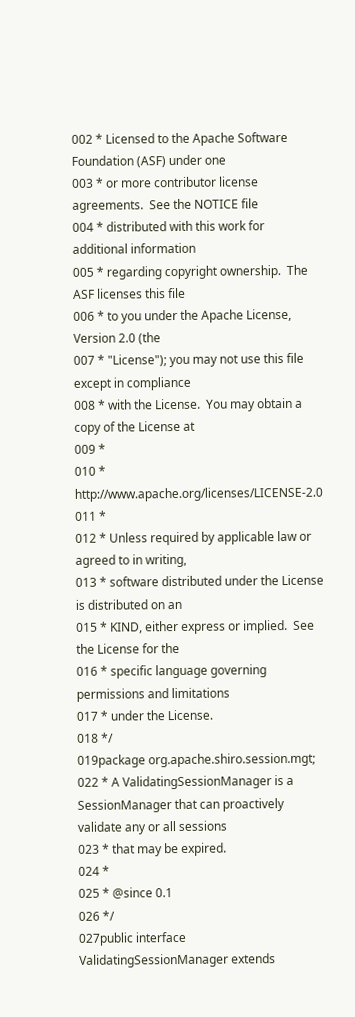002 * Licensed to the Apache Software Foundation (ASF) under one
003 * or more contributor license agreements.  See the NOTICE file
004 * distributed with this work for additional information
005 * regarding copyright ownership.  The ASF licenses this file
006 * to you under the Apache License, Version 2.0 (the
007 * "License"); you may not use this file except in compliance
008 * with the License.  You may obtain a copy of the License at
009 *
010 *     http://www.apache.org/licenses/LICENSE-2.0
011 *
012 * Unless required by applicable law or agreed to in writing,
013 * software distributed under the License is distributed on an
015 * KIND, either express or implied.  See the License for the
016 * specific language governing permissions and limitations
017 * under the License.
018 */
019package org.apache.shiro.session.mgt;
022 * A ValidatingSessionManager is a SessionManager that can proactively validate any or all sessions
023 * that may be expired.
024 *
025 * @since 0.1
026 */
027public interface ValidatingSessionManager extends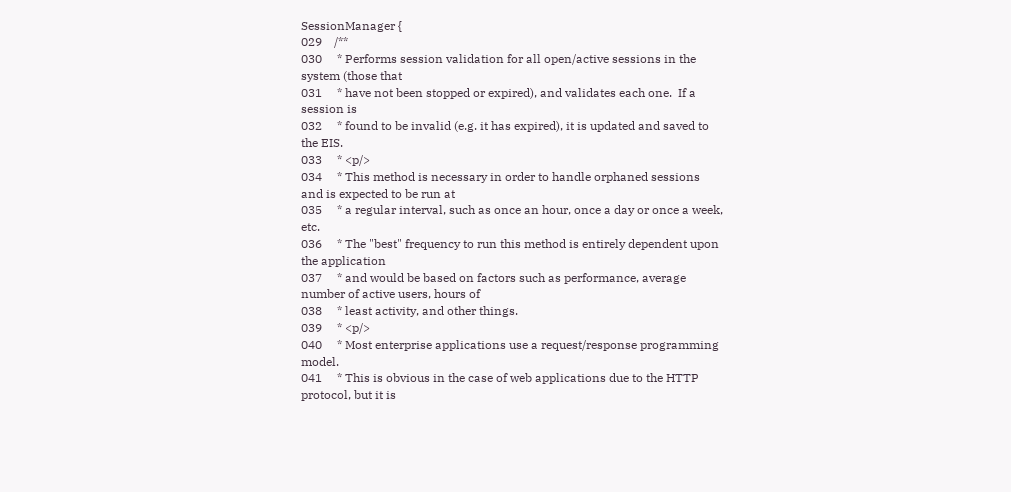SessionManager {
029    /**
030     * Performs session validation for all open/active sessions in the system (those that
031     * have not been stopped or expired), and validates each one.  If a session is
032     * found to be invalid (e.g. it has expired), it is updated and saved to the EIS.
033     * <p/>
034     * This method is necessary in order to handle orphaned sessions and is expected to be run at
035     * a regular interval, such as once an hour, once a day or once a week, etc.
036     * The "best" frequency to run this method is entirely dependent upon the application
037     * and would be based on factors such as performance, average number of active users, hours of
038     * least activity, and other things.
039     * <p/>
040     * Most enterprise applications use a request/response programming model.
041     * This is obvious in the case of web applications due to the HTTP protocol, but it is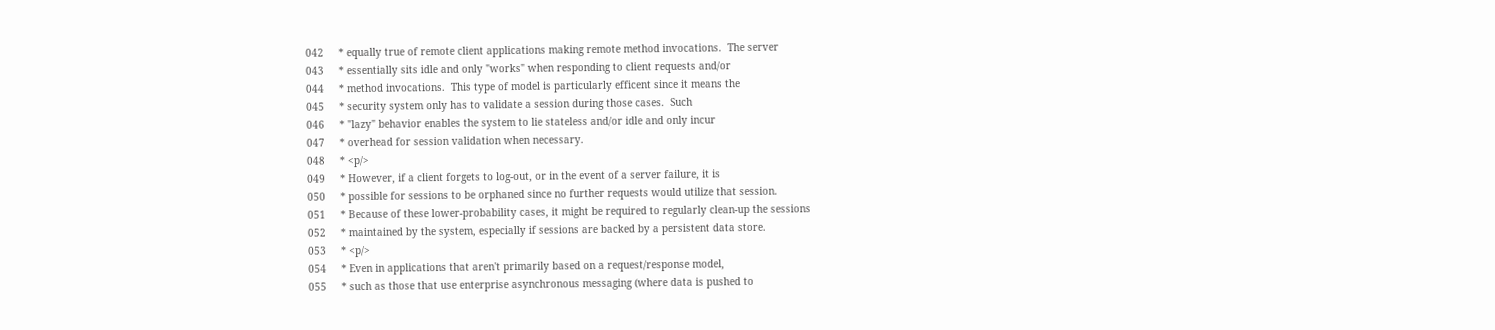042     * equally true of remote client applications making remote method invocations.  The server
043     * essentially sits idle and only "works" when responding to client requests and/or
044     * method invocations.  This type of model is particularly efficent since it means the
045     * security system only has to validate a session during those cases.  Such
046     * "lazy" behavior enables the system to lie stateless and/or idle and only incur
047     * overhead for session validation when necessary.
048     * <p/>
049     * However, if a client forgets to log-out, or in the event of a server failure, it is
050     * possible for sessions to be orphaned since no further requests would utilize that session.
051     * Because of these lower-probability cases, it might be required to regularly clean-up the sessions
052     * maintained by the system, especially if sessions are backed by a persistent data store.
053     * <p/>
054     * Even in applications that aren't primarily based on a request/response model,
055     * such as those that use enterprise asynchronous messaging (where data is pushed to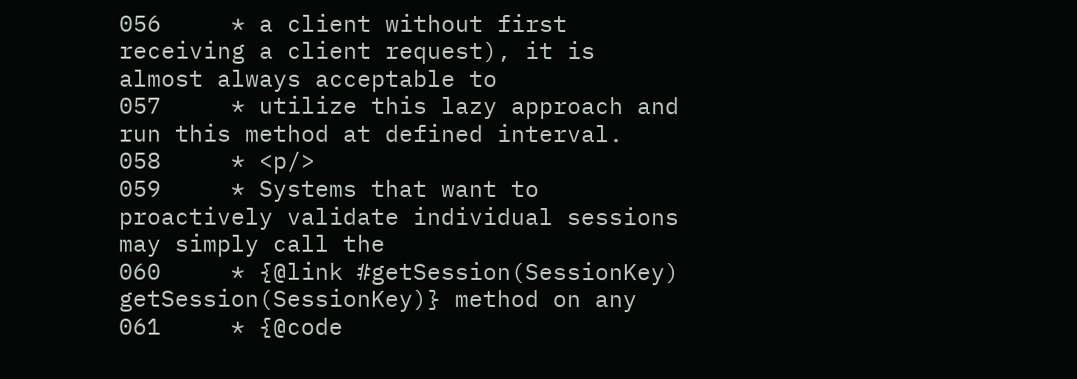056     * a client without first receiving a client request), it is almost always acceptable to
057     * utilize this lazy approach and run this method at defined interval.
058     * <p/>
059     * Systems that want to proactively validate individual sessions may simply call the
060     * {@link #getSession(SessionKey) getSession(SessionKey)} method on any
061     * {@code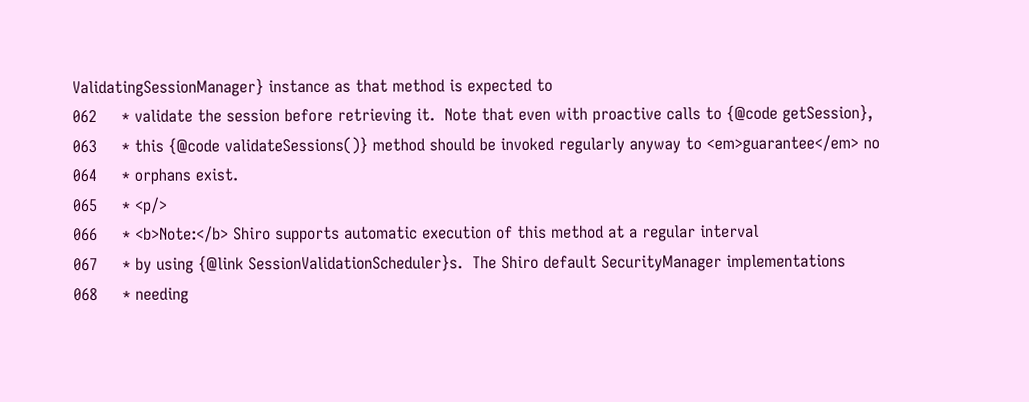ValidatingSessionManager} instance as that method is expected to
062     * validate the session before retrieving it.  Note that even with proactive calls to {@code getSession},
063     * this {@code validateSessions()} method should be invoked regularly anyway to <em>guarantee</em> no
064     * orphans exist.
065     * <p/>
066     * <b>Note:</b> Shiro supports automatic execution of this method at a regular interval
067     * by using {@link SessionValidationScheduler}s.  The Shiro default SecurityManager implementations
068     * needing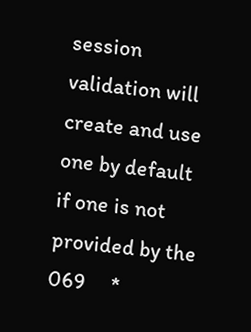session validation will create and use one by default if one is not provided by the
069     *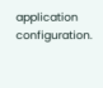application configuration.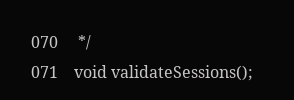070     */
071    void validateSessions();